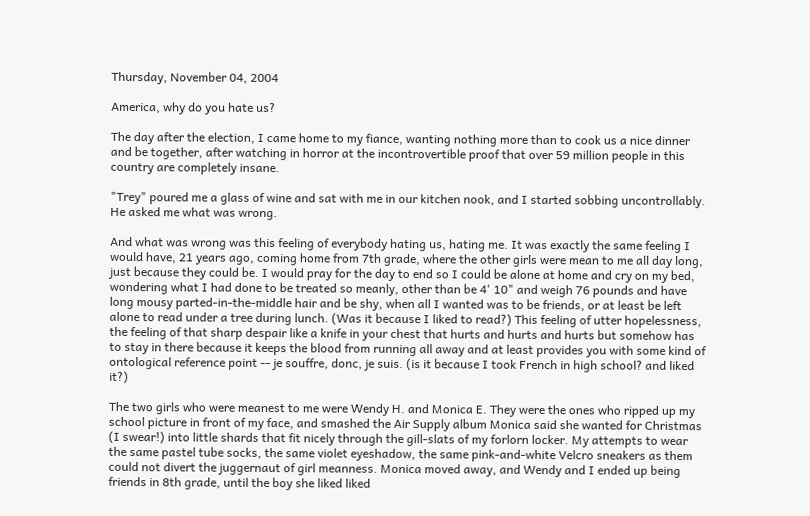Thursday, November 04, 2004

America, why do you hate us?

The day after the election, I came home to my fiance, wanting nothing more than to cook us a nice dinner and be together, after watching in horror at the incontrovertible proof that over 59 million people in this country are completely insane.

"Trey" poured me a glass of wine and sat with me in our kitchen nook, and I started sobbing uncontrollably. He asked me what was wrong.

And what was wrong was this feeling of everybody hating us, hating me. It was exactly the same feeling I would have, 21 years ago, coming home from 7th grade, where the other girls were mean to me all day long, just because they could be. I would pray for the day to end so I could be alone at home and cry on my bed, wondering what I had done to be treated so meanly, other than be 4' 10" and weigh 76 pounds and have long mousy parted-in-the-middle hair and be shy, when all I wanted was to be friends, or at least be left alone to read under a tree during lunch. (Was it because I liked to read?) This feeling of utter hopelessness, the feeling of that sharp despair like a knife in your chest that hurts and hurts and hurts but somehow has to stay in there because it keeps the blood from running all away and at least provides you with some kind of ontological reference point -- je souffre, donc, je suis. (is it because I took French in high school? and liked it?)

The two girls who were meanest to me were Wendy H. and Monica E. They were the ones who ripped up my school picture in front of my face, and smashed the Air Supply album Monica said she wanted for Christmas (I swear!) into little shards that fit nicely through the gill-slats of my forlorn locker. My attempts to wear the same pastel tube socks, the same violet eyeshadow, the same pink-and-white Velcro sneakers as them could not divert the juggernaut of girl meanness. Monica moved away, and Wendy and I ended up being friends in 8th grade, until the boy she liked liked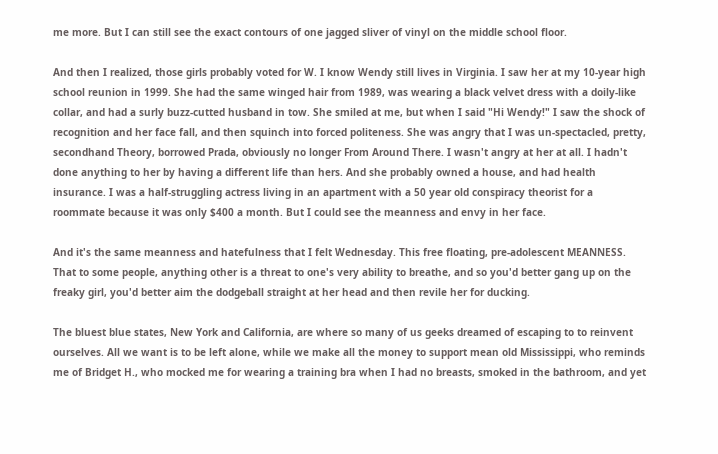me more. But I can still see the exact contours of one jagged sliver of vinyl on the middle school floor.

And then I realized, those girls probably voted for W. I know Wendy still lives in Virginia. I saw her at my 10-year high school reunion in 1999. She had the same winged hair from 1989, was wearing a black velvet dress with a doily-like collar, and had a surly buzz-cutted husband in tow. She smiled at me, but when I said "Hi Wendy!" I saw the shock of recognition and her face fall, and then squinch into forced politeness. She was angry that I was un-spectacled, pretty, secondhand Theory, borrowed Prada, obviously no longer From Around There. I wasn't angry at her at all. I hadn't done anything to her by having a different life than hers. And she probably owned a house, and had health insurance. I was a half-struggling actress living in an apartment with a 50 year old conspiracy theorist for a roommate because it was only $400 a month. But I could see the meanness and envy in her face.

And it's the same meanness and hatefulness that I felt Wednesday. This free floating, pre-adolescent MEANNESS. That to some people, anything other is a threat to one's very ability to breathe, and so you'd better gang up on the freaky girl, you'd better aim the dodgeball straight at her head and then revile her for ducking.

The bluest blue states, New York and California, are where so many of us geeks dreamed of escaping to to reinvent ourselves. All we want is to be left alone, while we make all the money to support mean old Mississippi, who reminds me of Bridget H., who mocked me for wearing a training bra when I had no breasts, smoked in the bathroom, and yet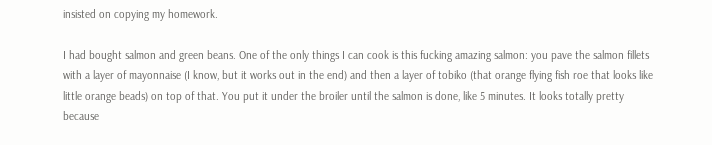insisted on copying my homework.

I had bought salmon and green beans. One of the only things I can cook is this fucking amazing salmon: you pave the salmon fillets with a layer of mayonnaise (I know, but it works out in the end) and then a layer of tobiko (that orange flying fish roe that looks like little orange beads) on top of that. You put it under the broiler until the salmon is done, like 5 minutes. It looks totally pretty because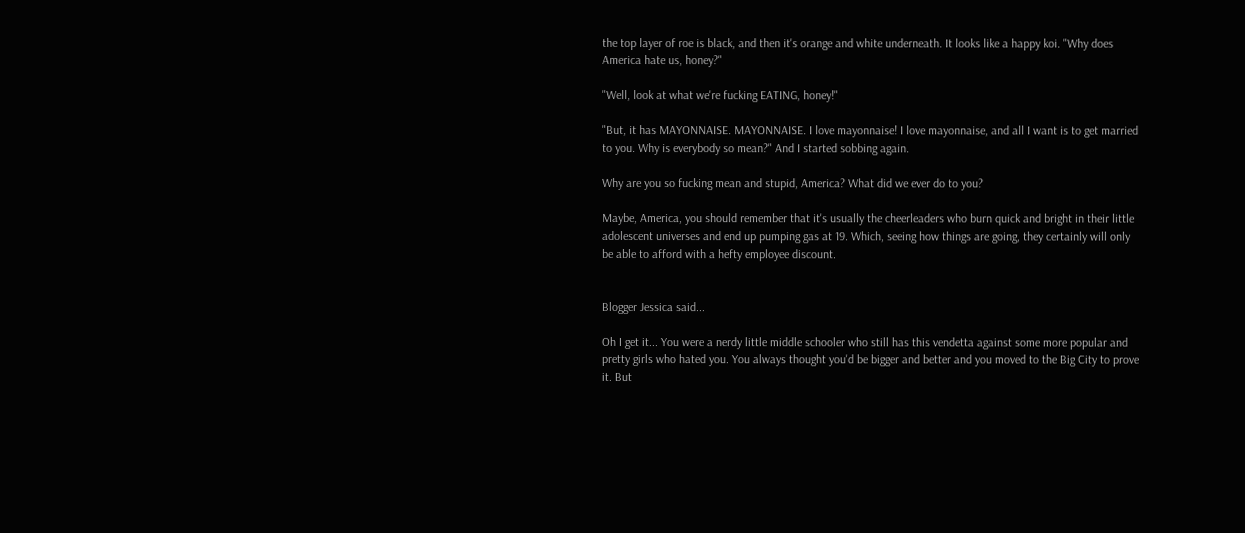the top layer of roe is black, and then it's orange and white underneath. It looks like a happy koi. "Why does America hate us, honey?"

"Well, look at what we're fucking EATING, honey!"

"But, it has MAYONNAISE. MAYONNAISE. I love mayonnaise! I love mayonnaise, and all I want is to get married to you. Why is everybody so mean?" And I started sobbing again.

Why are you so fucking mean and stupid, America? What did we ever do to you?

Maybe, America, you should remember that it's usually the cheerleaders who burn quick and bright in their little adolescent universes and end up pumping gas at 19. Which, seeing how things are going, they certainly will only be able to afford with a hefty employee discount.


Blogger Jessica said...

Oh I get it... You were a nerdy little middle schooler who still has this vendetta against some more popular and pretty girls who hated you. You always thought you'd be bigger and better and you moved to the Big City to prove it. But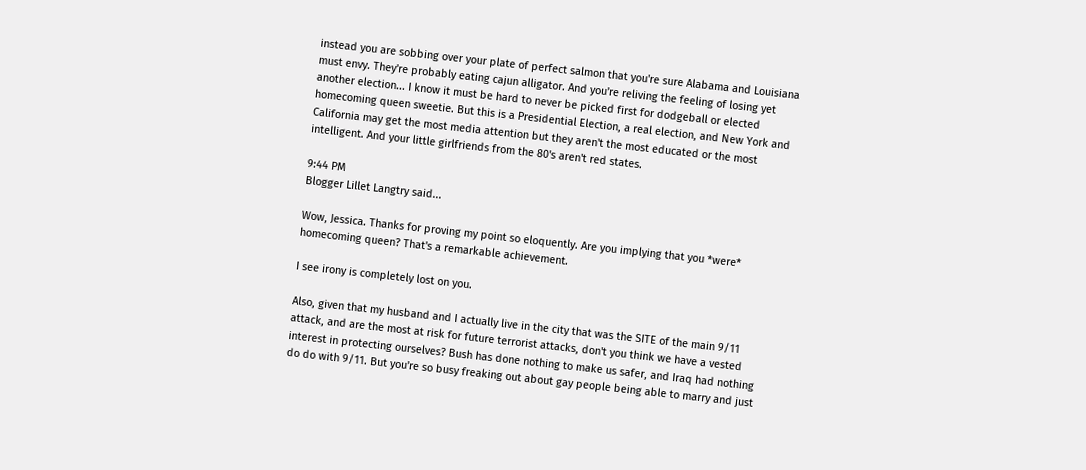instead you are sobbing over your plate of perfect salmon that you're sure Alabama and Louisiana must envy. They're probably eating cajun alligator. And you're reliving the feeling of losing yet another election... I know it must be hard to never be picked first for dodgeball or elected homecoming queen sweetie. But this is a Presidential Election, a real election, and New York and California may get the most media attention but they aren't the most educated or the most intelligent. And your little girlfriends from the 80's aren't red states.

9:44 PM
Blogger Lillet Langtry said...

Wow, Jessica. Thanks for proving my point so eloquently. Are you implying that you *were* homecoming queen? That's a remarkable achievement.

I see irony is completely lost on you.

Also, given that my husband and I actually live in the city that was the SITE of the main 9/11 attack, and are the most at risk for future terrorist attacks, don't you think we have a vested interest in protecting ourselves? Bush has done nothing to make us safer, and Iraq had nothing do do with 9/11. But you're so busy freaking out about gay people being able to marry and just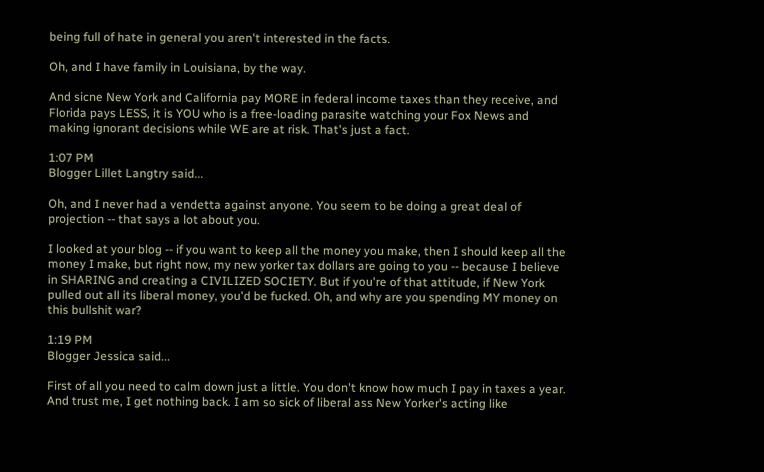being full of hate in general you aren't interested in the facts.

Oh, and I have family in Louisiana, by the way.

And sicne New York and California pay MORE in federal income taxes than they receive, and Florida pays LESS, it is YOU who is a free-loading parasite watching your Fox News and making ignorant decisions while WE are at risk. That's just a fact.

1:07 PM
Blogger Lillet Langtry said...

Oh, and I never had a vendetta against anyone. You seem to be doing a great deal of projection -- that says a lot about you.

I looked at your blog -- if you want to keep all the money you make, then I should keep all the money I make, but right now, my new yorker tax dollars are going to you -- because I believe in SHARING and creating a CIVILIZED SOCIETY. But if you're of that attitude, if New York pulled out all its liberal money, you'd be fucked. Oh, and why are you spending MY money on this bullshit war?

1:19 PM
Blogger Jessica said...

First of all you need to calm down just a little. You don't know how much I pay in taxes a year. And trust me, I get nothing back. I am so sick of liberal ass New Yorker's acting like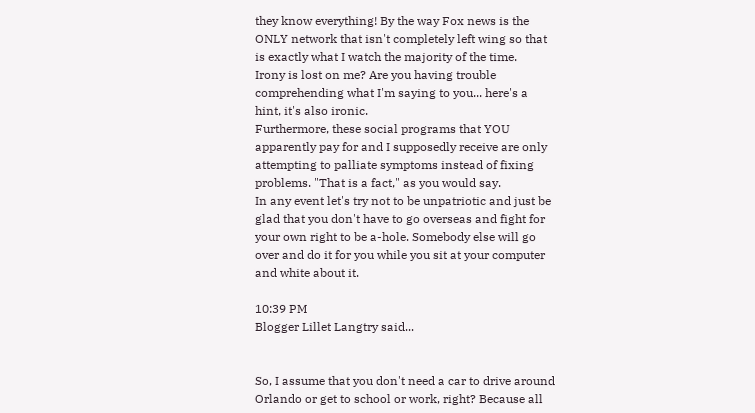they know everything! By the way Fox news is the ONLY network that isn't completely left wing so that is exactly what I watch the majority of the time.
Irony is lost on me? Are you having trouble comprehending what I'm saying to you... here's a hint, it's also ironic.
Furthermore, these social programs that YOU apparently pay for and I supposedly receive are only attempting to palliate symptoms instead of fixing problems. "That is a fact," as you would say.
In any event let's try not to be unpatriotic and just be glad that you don't have to go overseas and fight for your own right to be a-hole. Somebody else will go over and do it for you while you sit at your computer and white about it.

10:39 PM
Blogger Lillet Langtry said...


So, I assume that you don't need a car to drive around Orlando or get to school or work, right? Because all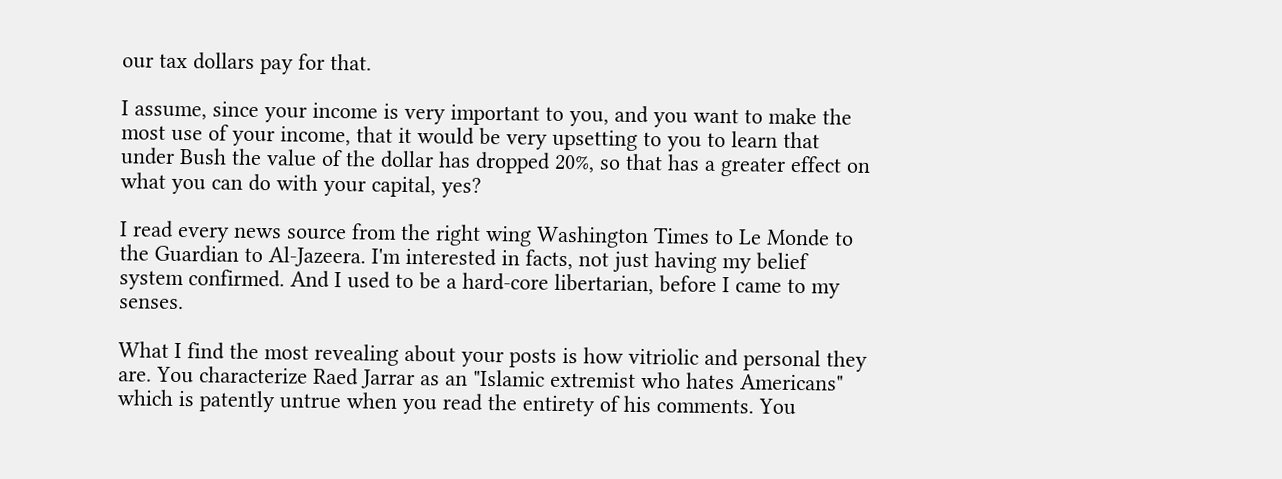our tax dollars pay for that.

I assume, since your income is very important to you, and you want to make the most use of your income, that it would be very upsetting to you to learn that under Bush the value of the dollar has dropped 20%, so that has a greater effect on what you can do with your capital, yes?

I read every news source from the right wing Washington Times to Le Monde to the Guardian to Al-Jazeera. I'm interested in facts, not just having my belief system confirmed. And I used to be a hard-core libertarian, before I came to my senses.

What I find the most revealing about your posts is how vitriolic and personal they are. You characterize Raed Jarrar as an "Islamic extremist who hates Americans" which is patently untrue when you read the entirety of his comments. You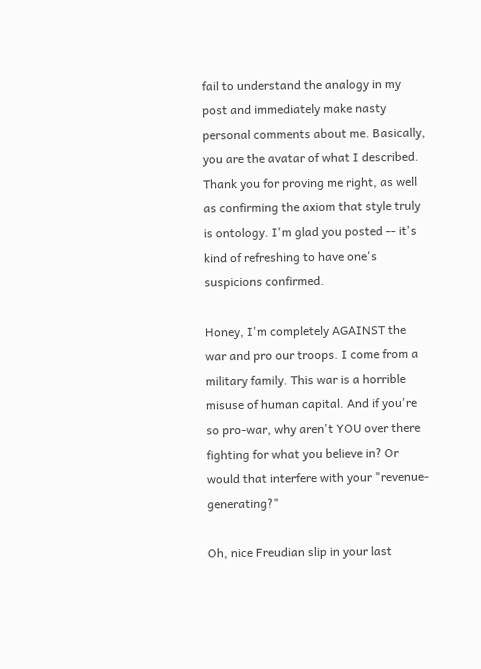fail to understand the analogy in my post and immediately make nasty personal comments about me. Basically, you are the avatar of what I described. Thank you for proving me right, as well as confirming the axiom that style truly is ontology. I'm glad you posted -- it's kind of refreshing to have one's suspicions confirmed.

Honey, I'm completely AGAINST the war and pro our troops. I come from a military family. This war is a horrible misuse of human capital. And if you're so pro-war, why aren't YOU over there fighting for what you believe in? Or would that interfere with your "revenue-generating?"

Oh, nice Freudian slip in your last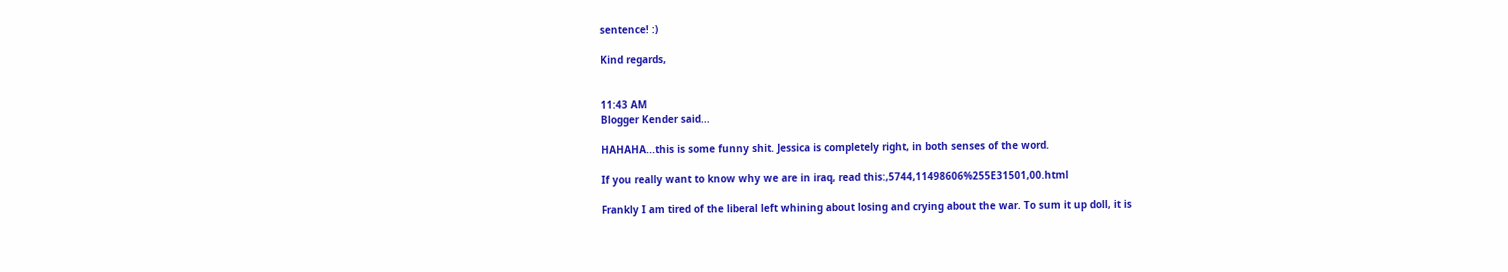sentence! :)

Kind regards,


11:43 AM
Blogger Kender said...

HAHAHA...this is some funny shit. Jessica is completely right, in both senses of the word.

If you really want to know why we are in iraq, read this:,5744,11498606%255E31501,00.html

Frankly I am tired of the liberal left whining about losing and crying about the war. To sum it up doll, it is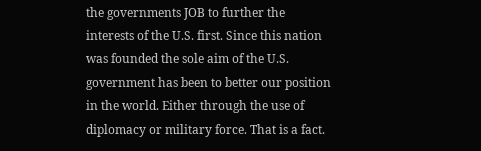the governments JOB to further the interests of the U.S. first. Since this nation was founded the sole aim of the U.S. government has been to better our position in the world. Either through the use of diplomacy or military force. That is a fact.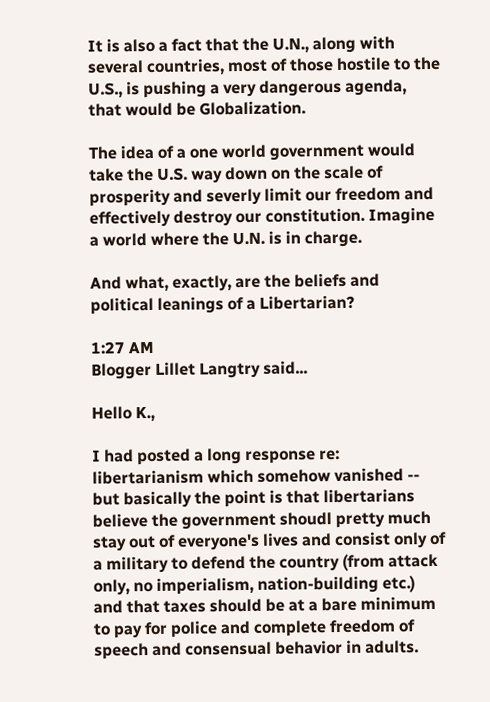It is also a fact that the U.N., along with several countries, most of those hostile to the U.S., is pushing a very dangerous agenda, that would be Globalization.

The idea of a one world government would take the U.S. way down on the scale of prosperity and severly limit our freedom and effectively destroy our constitution. Imagine a world where the U.N. is in charge.

And what, exactly, are the beliefs and political leanings of a Libertarian?

1:27 AM
Blogger Lillet Langtry said...

Hello K.,

I had posted a long response re: libertarianism which somehow vanished -- but basically the point is that libertarians believe the government shoudl pretty much stay out of everyone's lives and consist only of a military to defend the country (from attack only, no imperialism, nation-building etc.) and that taxes should be at a bare minimum to pay for police and complete freedom of speech and consensual behavior in adults.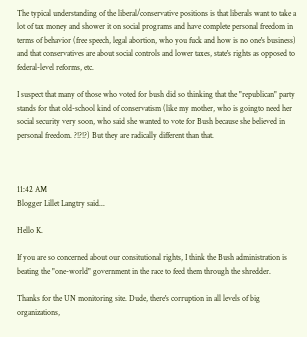The typical understanding of the liberal/conservative positions is that liberals want to take a lot of tax money and shower it on social programs and have complete personal freedom in terms of behavior (free speech, legal abortion, who you fuck and how is no one's business) and that conservatives are about social controls and lower taxes, state's rights as opposed to federal-level reforms, etc.

I suspect that many of those who voted for bush did so thinking that the "republican" party stands for that old-school kind of conservatism (like my mother, who is goingto need her social security very soon, who said she wanted to vote for Bush because she believed in personal freedom. ?!?!?) But they are radically different than that.



11:42 AM
Blogger Lillet Langtry said...

Hello K.

If you are so concerned about our consitutional rights, I think the Bush administration is beating the "one-world" government in the race to feed them through the shredder.

Thanks for the UN monitoring site. Dude, there's corruption in all levels of big organizations,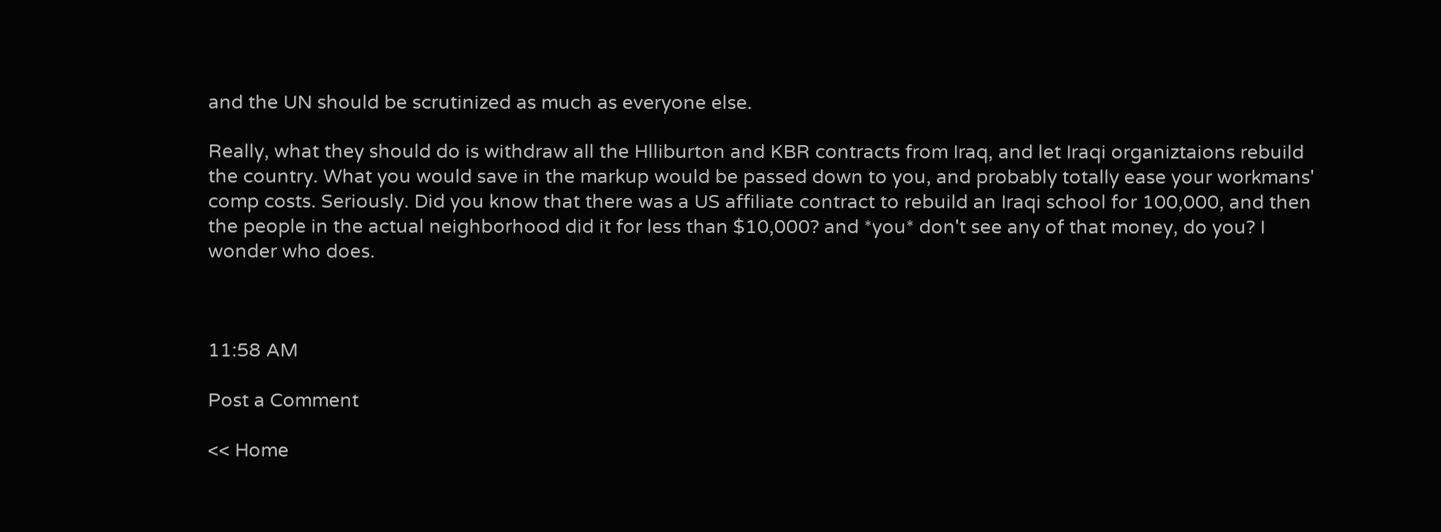and the UN should be scrutinized as much as everyone else.

Really, what they should do is withdraw all the Hlliburton and KBR contracts from Iraq, and let Iraqi organiztaions rebuild the country. What you would save in the markup would be passed down to you, and probably totally ease your workmans' comp costs. Seriously. Did you know that there was a US affiliate contract to rebuild an Iraqi school for 100,000, and then the people in the actual neighborhood did it for less than $10,000? and *you* don't see any of that money, do you? I wonder who does.



11:58 AM

Post a Comment

<< Home